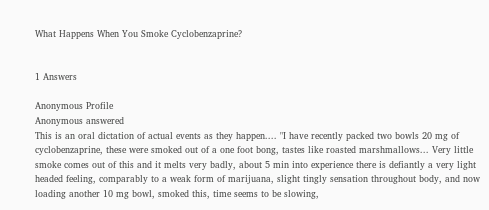What Happens When You Smoke Cyclobenzaprine?


1 Answers

Anonymous Profile
Anonymous answered
This is an oral dictation of actual events as they happen.... "I have recently packed two bowls 20 mg of cyclobenzaprine, these were smoked out of a one foot bong, tastes like roasted marshmallows... Very little smoke comes out of this and it melts very badly, about 5 min into experience there is defiantly a very light headed feeling, comparably to a weak form of marijuana, slight tingly sensation throughout body, and now loading another 10 mg bowl, smoked this, time seems to be slowing,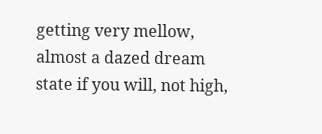getting very mellow, almost a dazed dream state if you will, not high,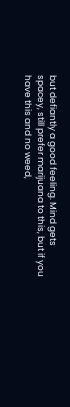but defiantly a good feeling. Mind gets spacey, still prefer marijuana to this, but if you have this and no weed,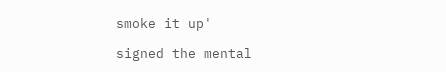smoke it up'

signed the mental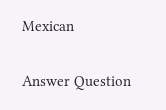Mexican

Answer Question